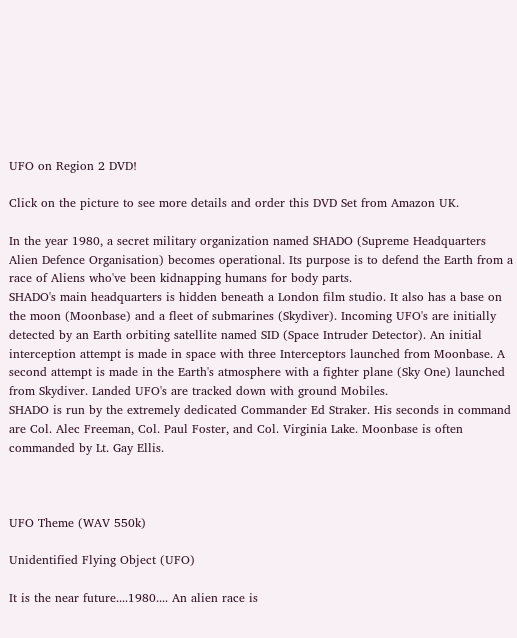UFO on Region 2 DVD!

Click on the picture to see more details and order this DVD Set from Amazon UK.

In the year 1980, a secret military organization named SHADO (Supreme Headquarters Alien Defence Organisation) becomes operational. Its purpose is to defend the Earth from a race of Aliens who've been kidnapping humans for body parts.
SHADO's main headquarters is hidden beneath a London film studio. It also has a base on the moon (Moonbase) and a fleet of submarines (Skydiver). Incoming UFO's are initially detected by an Earth orbiting satellite named SID (Space Intruder Detector). An initial interception attempt is made in space with three Interceptors launched from Moonbase. A second attempt is made in the Earth's atmosphere with a fighter plane (Sky One) launched from Skydiver. Landed UFO's are tracked down with ground Mobiles.
SHADO is run by the extremely dedicated Commander Ed Straker. His seconds in command are Col. Alec Freeman, Col. Paul Foster, and Col. Virginia Lake. Moonbase is often commanded by Lt. Gay Ellis.



UFO Theme (WAV 550k)

Unidentified Flying Object (UFO)

It is the near future....1980.... An alien race is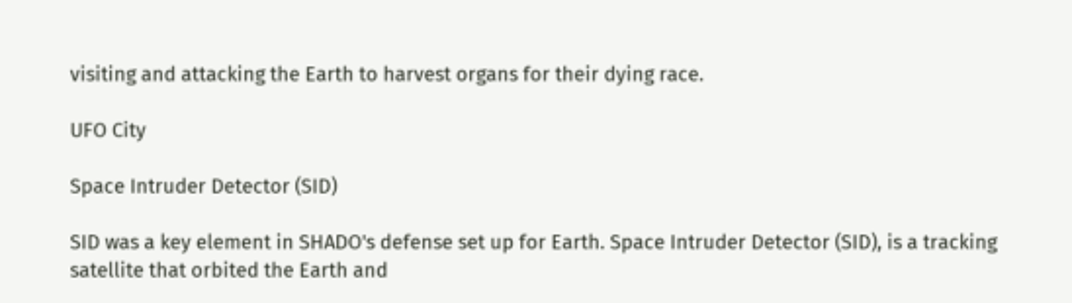visiting and attacking the Earth to harvest organs for their dying race.

UFO City

Space Intruder Detector (SID)

SID was a key element in SHADO's defense set up for Earth. Space Intruder Detector (SID), is a tracking satellite that orbited the Earth and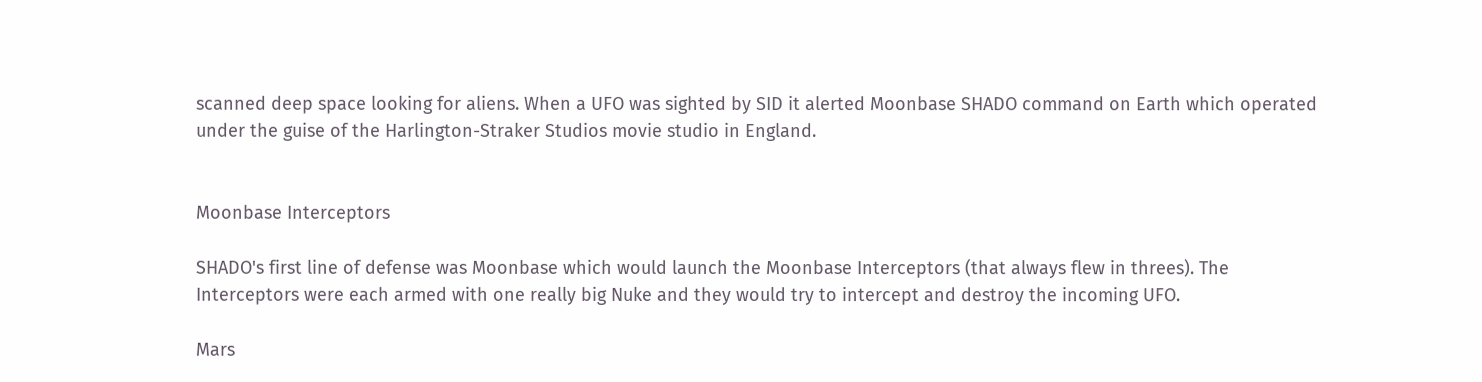scanned deep space looking for aliens. When a UFO was sighted by SID it alerted Moonbase SHADO command on Earth which operated under the guise of the Harlington-Straker Studios movie studio in England.


Moonbase Interceptors

SHADO's first line of defense was Moonbase which would launch the Moonbase Interceptors (that always flew in threes). The Interceptors were each armed with one really big Nuke and they would try to intercept and destroy the incoming UFO.

Mars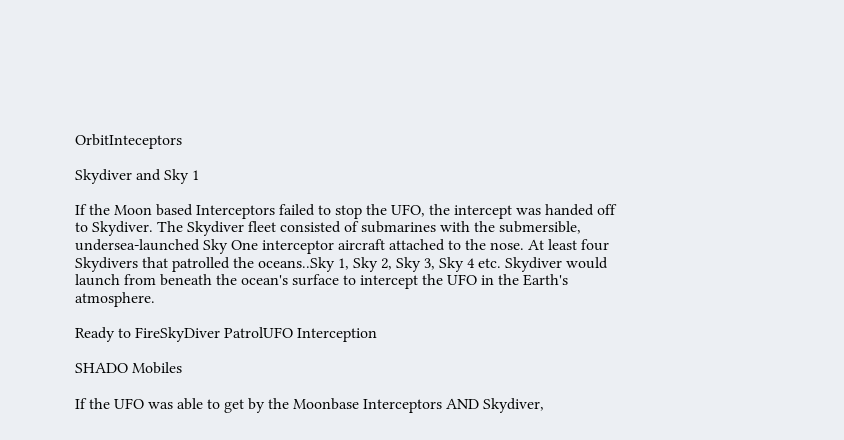OrbitInteceptors

Skydiver and Sky 1

If the Moon based Interceptors failed to stop the UFO, the intercept was handed off to Skydiver. The Skydiver fleet consisted of submarines with the submersible, undersea-launched Sky One interceptor aircraft attached to the nose. At least four Skydivers that patrolled the oceans..Sky 1, Sky 2, Sky 3, Sky 4 etc. Skydiver would launch from beneath the ocean's surface to intercept the UFO in the Earth's atmosphere.

Ready to FireSkyDiver PatrolUFO Interception

SHADO Mobiles

If the UFO was able to get by the Moonbase Interceptors AND Skydiver,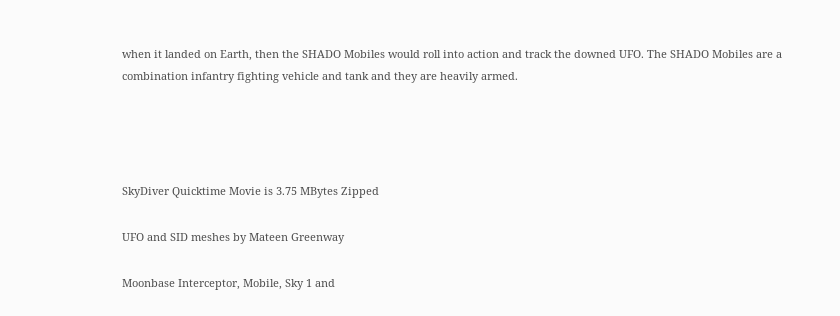when it landed on Earth, then the SHADO Mobiles would roll into action and track the downed UFO. The SHADO Mobiles are a combination infantry fighting vehicle and tank and they are heavily armed.




SkyDiver Quicktime Movie is 3.75 MBytes Zipped

UFO and SID meshes by Mateen Greenway

Moonbase Interceptor, Mobile, Sky 1 and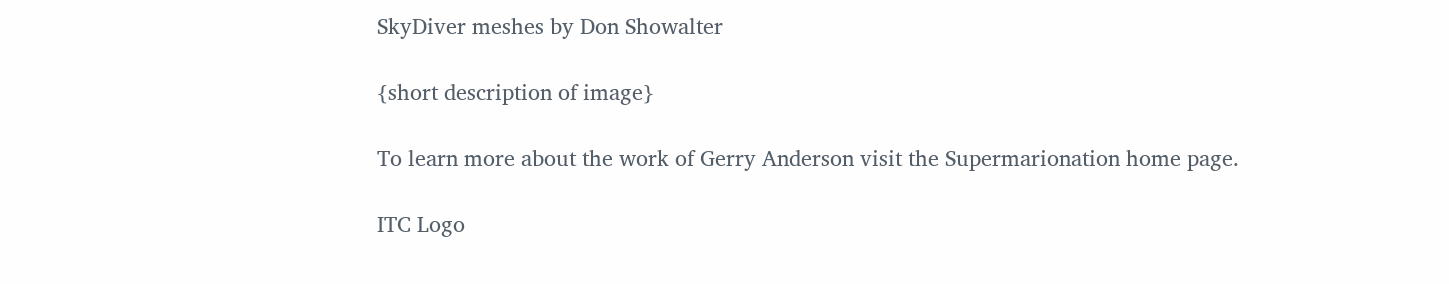SkyDiver meshes by Don Showalter

{short description of image}

To learn more about the work of Gerry Anderson visit the Supermarionation home page.

ITC Logo